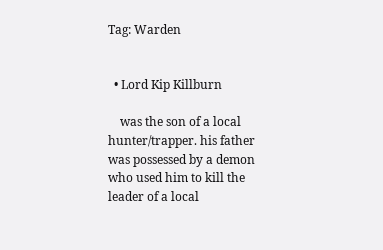Tag: Warden


  • Lord Kip Killburn

    was the son of a local hunter/trapper. his father was possessed by a demon who used him to kill the leader of a local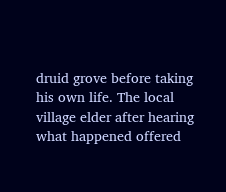druid grove before taking his own life. The local village elder after hearing what happened offered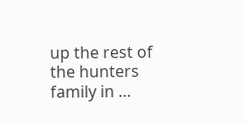up the rest of the hunters family in …